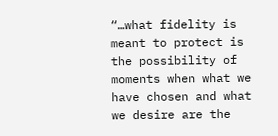“…what fidelity is meant to protect is the possibility of moments when what we have chosen and what we desire are the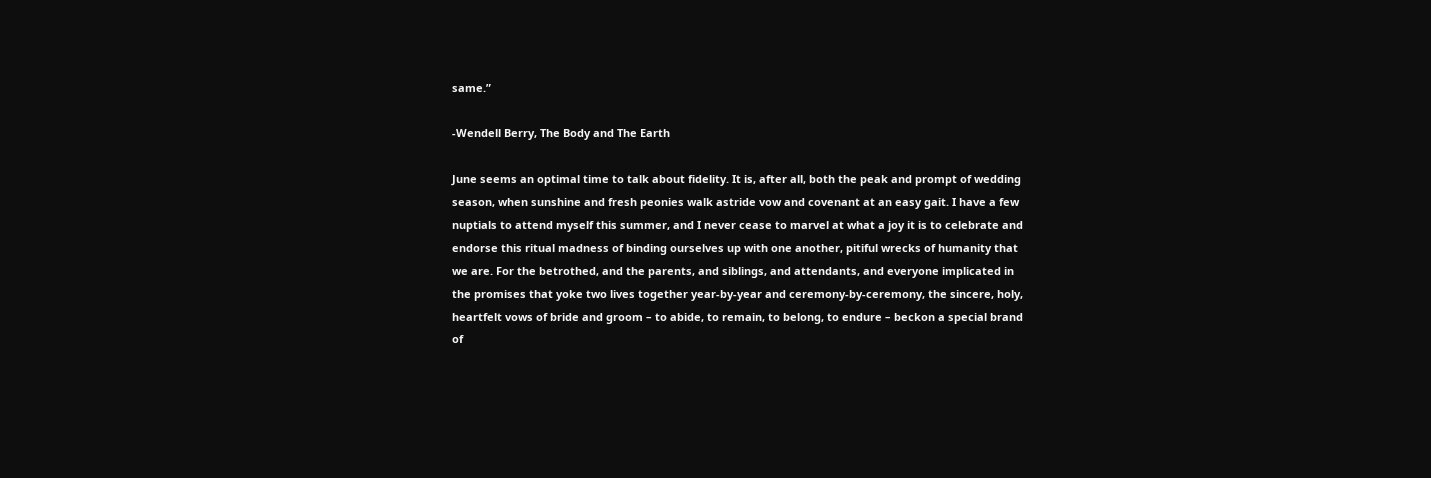same.”

-Wendell Berry, The Body and The Earth

June seems an optimal time to talk about fidelity. It is, after all, both the peak and prompt of wedding season, when sunshine and fresh peonies walk astride vow and covenant at an easy gait. I have a few nuptials to attend myself this summer, and I never cease to marvel at what a joy it is to celebrate and endorse this ritual madness of binding ourselves up with one another, pitiful wrecks of humanity that we are. For the betrothed, and the parents, and siblings, and attendants, and everyone implicated in the promises that yoke two lives together year-by-year and ceremony-by-ceremony, the sincere, holy, heartfelt vows of bride and groom – to abide, to remain, to belong, to endure – beckon a special brand of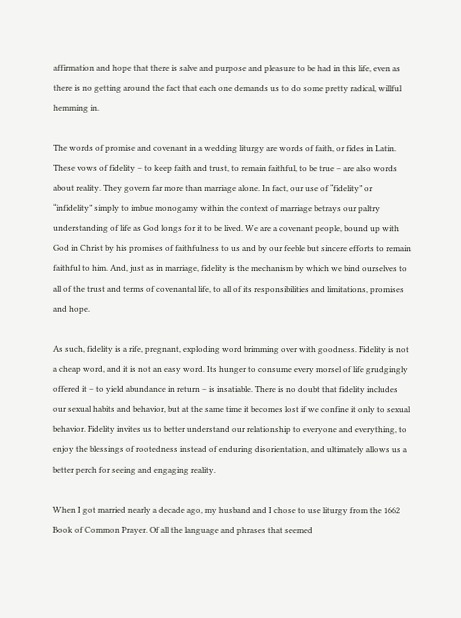affirmation and hope that there is salve and purpose and pleasure to be had in this life, even as there is no getting around the fact that each one demands us to do some pretty radical, willful hemming in.

The words of promise and covenant in a wedding liturgy are words of faith, or fides in Latin. These vows of fidelity – to keep faith and trust, to remain faithful, to be true – are also words about reality. They govern far more than marriage alone. In fact, our use of “fidelity” or “infidelity” simply to imbue monogamy within the context of marriage betrays our paltry understanding of life as God longs for it to be lived. We are a covenant people, bound up with God in Christ by his promises of faithfulness to us and by our feeble but sincere efforts to remain faithful to him. And, just as in marriage, fidelity is the mechanism by which we bind ourselves to all of the trust and terms of covenantal life, to all of its responsibilities and limitations, promises and hope.

As such, fidelity is a rife, pregnant, exploding word brimming over with goodness. Fidelity is not a cheap word, and it is not an easy word. Its hunger to consume every morsel of life grudgingly offered it – to yield abundance in return – is insatiable. There is no doubt that fidelity includes our sexual habits and behavior, but at the same time it becomes lost if we confine it only to sexual behavior. Fidelity invites us to better understand our relationship to everyone and everything, to enjoy the blessings of rootedness instead of enduring disorientation, and ultimately allows us a better perch for seeing and engaging reality.

When I got married nearly a decade ago, my husband and I chose to use liturgy from the 1662 Book of Common Prayer. Of all the language and phrases that seemed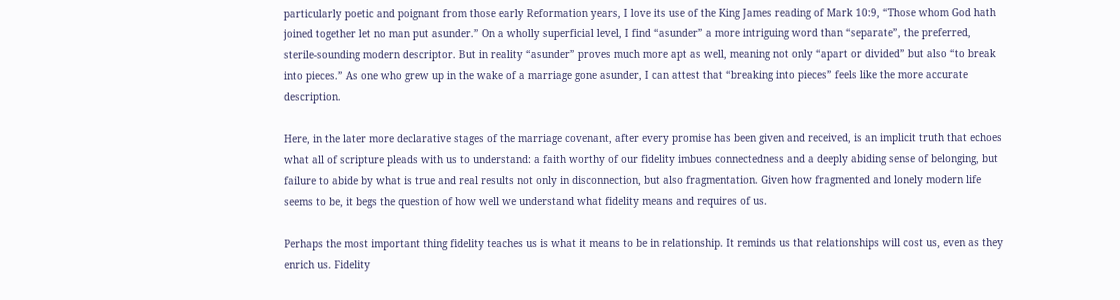particularly poetic and poignant from those early Reformation years, I love its use of the King James reading of Mark 10:9, “Those whom God hath joined together let no man put asunder.” On a wholly superficial level, I find “asunder” a more intriguing word than “separate”, the preferred, sterile-sounding modern descriptor. But in reality “asunder” proves much more apt as well, meaning not only “apart or divided” but also “to break into pieces.” As one who grew up in the wake of a marriage gone asunder, I can attest that “breaking into pieces” feels like the more accurate description.

Here, in the later more declarative stages of the marriage covenant, after every promise has been given and received, is an implicit truth that echoes what all of scripture pleads with us to understand: a faith worthy of our fidelity imbues connectedness and a deeply abiding sense of belonging, but failure to abide by what is true and real results not only in disconnection, but also fragmentation. Given how fragmented and lonely modern life seems to be, it begs the question of how well we understand what fidelity means and requires of us.

Perhaps the most important thing fidelity teaches us is what it means to be in relationship. It reminds us that relationships will cost us, even as they enrich us. Fidelity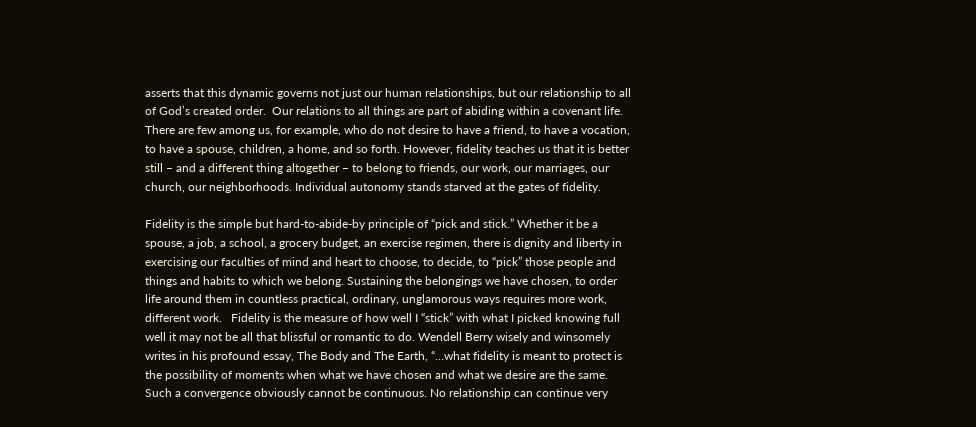asserts that this dynamic governs not just our human relationships, but our relationship to all of God’s created order.  Our relations to all things are part of abiding within a covenant life. There are few among us, for example, who do not desire to have a friend, to have a vocation, to have a spouse, children, a home, and so forth. However, fidelity teaches us that it is better still – and a different thing altogether – to belong to friends, our work, our marriages, our church, our neighborhoods. Individual autonomy stands starved at the gates of fidelity.

Fidelity is the simple but hard-to-abide-by principle of “pick and stick.” Whether it be a spouse, a job, a school, a grocery budget, an exercise regimen, there is dignity and liberty in exercising our faculties of mind and heart to choose, to decide, to “pick” those people and things and habits to which we belong. Sustaining the belongings we have chosen, to order life around them in countless practical, ordinary, unglamorous ways requires more work, different work.   Fidelity is the measure of how well I “stick” with what I picked knowing full well it may not be all that blissful or romantic to do. Wendell Berry wisely and winsomely writes in his profound essay, The Body and The Earth, “…what fidelity is meant to protect is the possibility of moments when what we have chosen and what we desire are the same. Such a convergence obviously cannot be continuous. No relationship can continue very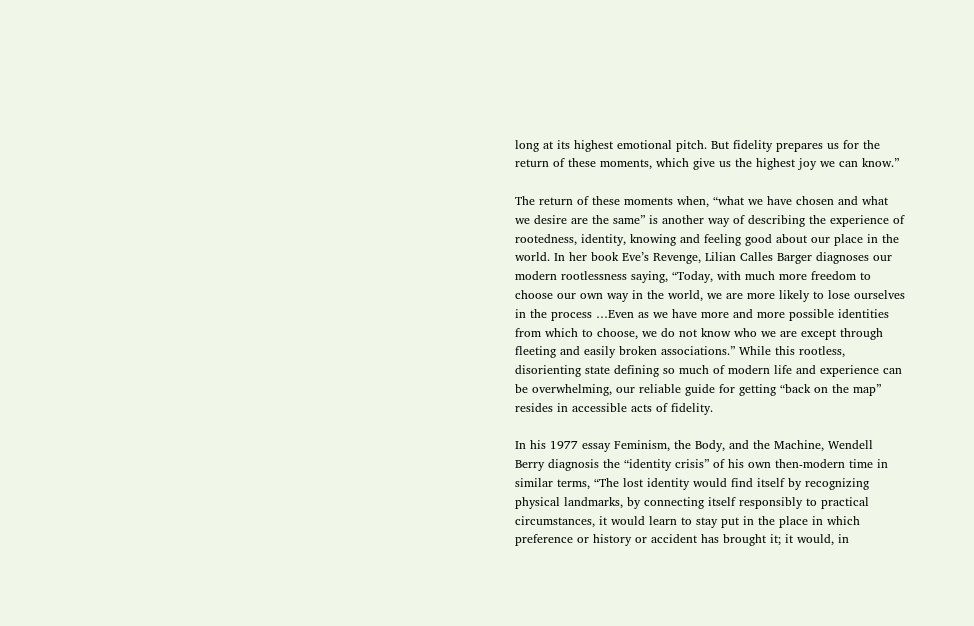long at its highest emotional pitch. But fidelity prepares us for the return of these moments, which give us the highest joy we can know.”

The return of these moments when, “what we have chosen and what we desire are the same” is another way of describing the experience of rootedness, identity, knowing and feeling good about our place in the world. In her book Eve’s Revenge, Lilian Calles Barger diagnoses our modern rootlessness saying, “Today, with much more freedom to choose our own way in the world, we are more likely to lose ourselves in the process …Even as we have more and more possible identities from which to choose, we do not know who we are except through fleeting and easily broken associations.” While this rootless, disorienting state defining so much of modern life and experience can be overwhelming, our reliable guide for getting “back on the map” resides in accessible acts of fidelity.

In his 1977 essay Feminism, the Body, and the Machine, Wendell Berry diagnosis the “identity crisis” of his own then-modern time in similar terms, “The lost identity would find itself by recognizing physical landmarks, by connecting itself responsibly to practical circumstances, it would learn to stay put in the place in which preference or history or accident has brought it; it would, in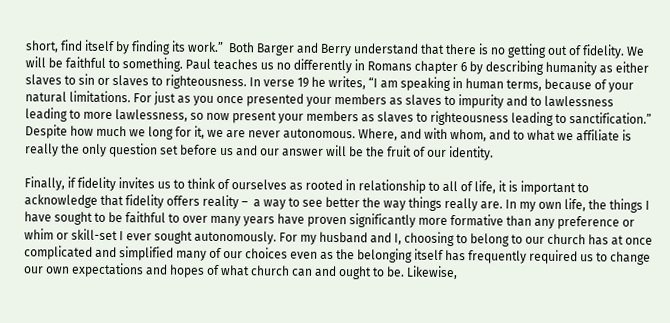short, find itself by finding its work.”  Both Barger and Berry understand that there is no getting out of fidelity. We will be faithful to something. Paul teaches us no differently in Romans chapter 6 by describing humanity as either slaves to sin or slaves to righteousness. In verse 19 he writes, “I am speaking in human terms, because of your natural limitations. For just as you once presented your members as slaves to impurity and to lawlessness leading to more lawlessness, so now present your members as slaves to righteousness leading to sanctification.”  Despite how much we long for it, we are never autonomous. Where, and with whom, and to what we affiliate is really the only question set before us and our answer will be the fruit of our identity.

Finally, if fidelity invites us to think of ourselves as rooted in relationship to all of life, it is important to acknowledge that fidelity offers reality –  a way to see better the way things really are. In my own life, the things I have sought to be faithful to over many years have proven significantly more formative than any preference or whim or skill-set I ever sought autonomously. For my husband and I, choosing to belong to our church has at once complicated and simplified many of our choices even as the belonging itself has frequently required us to change our own expectations and hopes of what church can and ought to be. Likewise,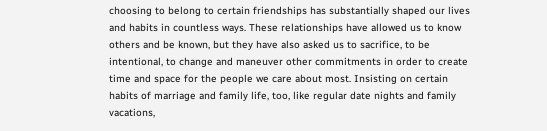choosing to belong to certain friendships has substantially shaped our lives and habits in countless ways. These relationships have allowed us to know others and be known, but they have also asked us to sacrifice, to be intentional, to change and maneuver other commitments in order to create time and space for the people we care about most. Insisting on certain habits of marriage and family life, too, like regular date nights and family vacations,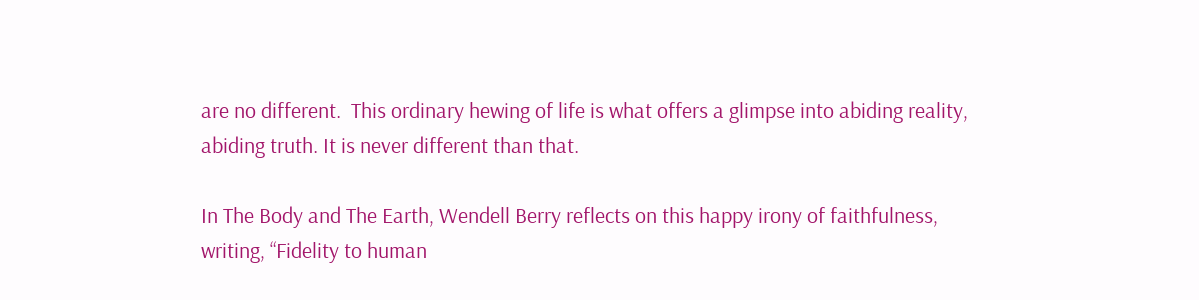are no different.  This ordinary hewing of life is what offers a glimpse into abiding reality, abiding truth. It is never different than that.

In The Body and The Earth, Wendell Berry reflects on this happy irony of faithfulness, writing, “Fidelity to human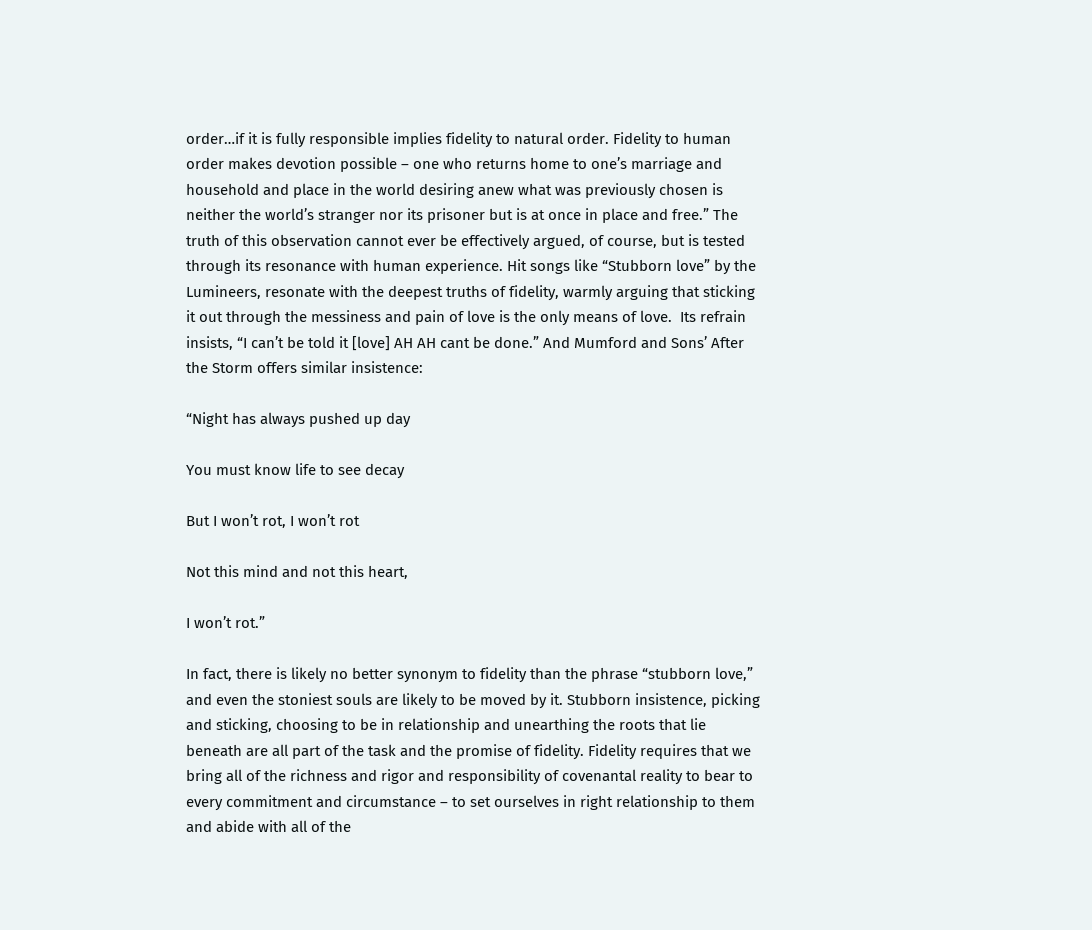order…if it is fully responsible implies fidelity to natural order. Fidelity to human order makes devotion possible – one who returns home to one’s marriage and household and place in the world desiring anew what was previously chosen is neither the world’s stranger nor its prisoner but is at once in place and free.” The truth of this observation cannot ever be effectively argued, of course, but is tested through its resonance with human experience. Hit songs like “Stubborn love” by the Lumineers, resonate with the deepest truths of fidelity, warmly arguing that sticking it out through the messiness and pain of love is the only means of love.  Its refrain insists, “I can’t be told it [love] AH AH cant be done.” And Mumford and Sons’ After the Storm offers similar insistence:

“Night has always pushed up day

You must know life to see decay

But I won’t rot, I won’t rot

Not this mind and not this heart,

I won’t rot.”

In fact, there is likely no better synonym to fidelity than the phrase “stubborn love,” and even the stoniest souls are likely to be moved by it. Stubborn insistence, picking and sticking, choosing to be in relationship and unearthing the roots that lie beneath are all part of the task and the promise of fidelity. Fidelity requires that we bring all of the richness and rigor and responsibility of covenantal reality to bear to every commitment and circumstance – to set ourselves in right relationship to them and abide with all of the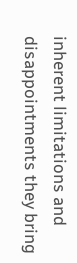inherent limitations and disappointments they bring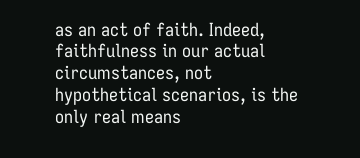as an act of faith. Indeed, faithfulness in our actual circumstances, not hypothetical scenarios, is the only real means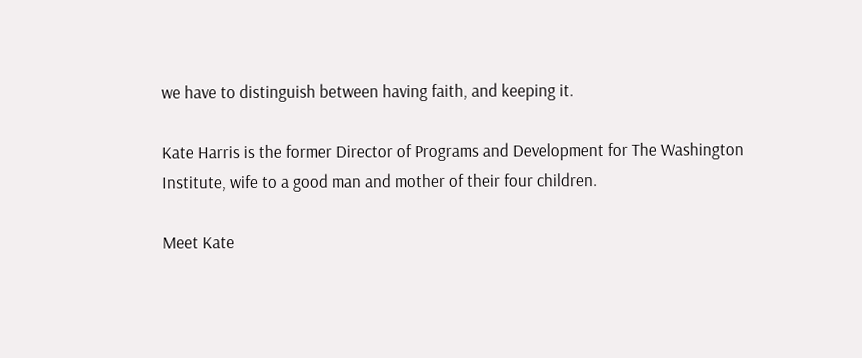we have to distinguish between having faith, and keeping it.

Kate Harris is the former Director of Programs and Development for The Washington Institute, wife to a good man and mother of their four children.

Meet Kate